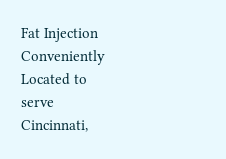Fat Injection
Conveniently Located to serve Cincinnati,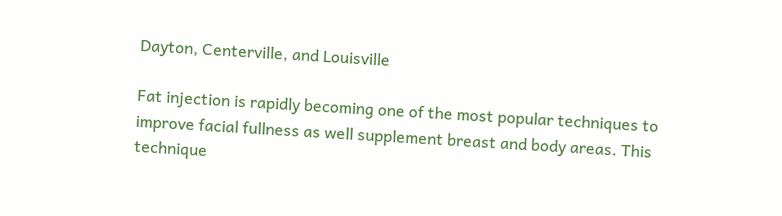Dayton, Centerville, and Louisville

Fat injection is rapidly becoming one of the most popular techniques to improve facial fullness as well supplement breast and body areas. This technique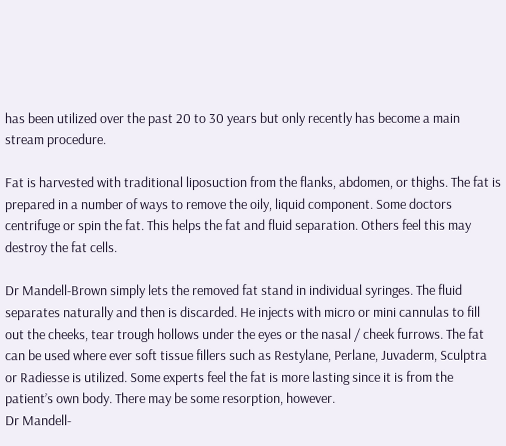has been utilized over the past 20 to 30 years but only recently has become a main stream procedure.

Fat is harvested with traditional liposuction from the flanks, abdomen, or thighs. The fat is prepared in a number of ways to remove the oily, liquid component. Some doctors centrifuge or spin the fat. This helps the fat and fluid separation. Others feel this may destroy the fat cells.

Dr Mandell-Brown simply lets the removed fat stand in individual syringes. The fluid separates naturally and then is discarded. He injects with micro or mini cannulas to fill out the cheeks, tear trough hollows under the eyes or the nasal / cheek furrows. The fat can be used where ever soft tissue fillers such as Restylane, Perlane, Juvaderm, Sculptra or Radiesse is utilized. Some experts feel the fat is more lasting since it is from the patient’s own body. There may be some resorption, however.
Dr Mandell-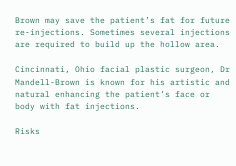Brown may save the patient’s fat for future re-injections. Sometimes several injections are required to build up the hollow area.

Cincinnati, Ohio facial plastic surgeon, Dr Mandell-Brown is known for his artistic and natural enhancing the patient’s face or body with fat injections.

Risks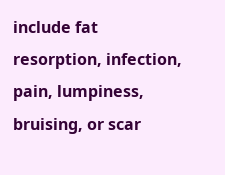include fat resorption, infection, pain, lumpiness, bruising, or scar